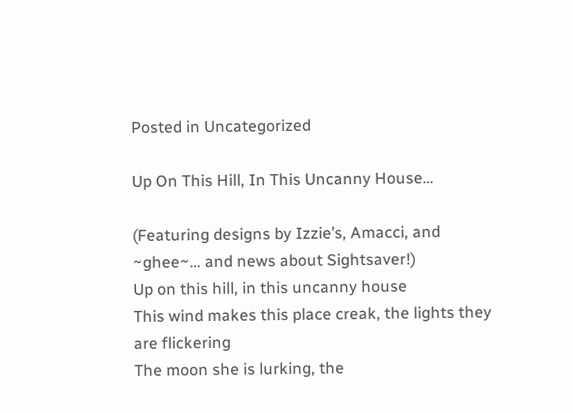Posted in Uncategorized

Up On This Hill, In This Uncanny House…

(Featuring designs by Izzie’s, Amacci, and ~ghee~… and news about Sightsaver!)
Up on this hill, in this uncanny house
This wind makes this place creak, the lights they are flickering
The moon she is lurking, the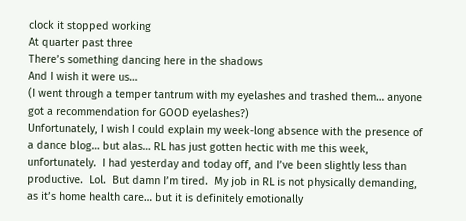clock it stopped working
At quarter past three
There’s something dancing here in the shadows
And I wish it were us…
(I went through a temper tantrum with my eyelashes and trashed them… anyone got a recommendation for GOOD eyelashes?)
Unfortunately, I wish I could explain my week-long absence with the presence of a dance blog… but alas… RL has just gotten hectic with me this week, unfortunately.  I had yesterday and today off, and I’ve been slightly less than productive.  Lol.  But damn I’m tired.  My job in RL is not physically demanding, as it’s home health care… but it is definitely emotionally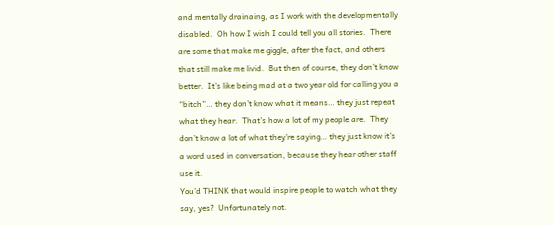and mentally drainaing, as I work with the developmentally disabled.  Oh how I wish I could tell you all stories.  There are some that make me giggle, after the fact, and others that still make me livid.  But then of course, they don’t know better.  It’s like being mad at a two year old for calling you a “bitch”… they don’t know what it means… they just repeat what they hear.  That’s how a lot of my people are.  They don’t know a lot of what they’re saying… they just know it’s a word used in conversation, because they hear other staff use it.
You’d THINK that would inspire people to watch what they say, yes?  Unfortunately not.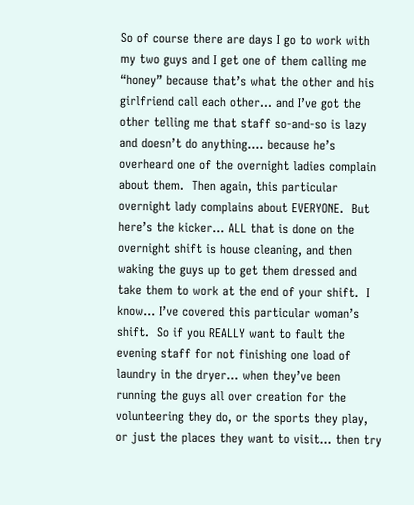So of course there are days I go to work with my two guys and I get one of them calling me “honey” because that’s what the other and his girlfriend call each other… and I’ve got the other telling me that staff so-and-so is lazy and doesn’t do anything…. because he’s overheard one of the overnight ladies complain about them.  Then again, this particular overnight lady complains about EVERYONE.  But here’s the kicker… ALL that is done on the overnight shift is house cleaning, and then waking the guys up to get them dressed and take them to work at the end of your shift.  I know… I’ve covered this particular woman’s shift.  So if you REALLY want to fault the evening staff for not finishing one load of laundry in the dryer… when they’ve been running the guys all over creation for the volunteering they do, or the sports they play, or just the places they want to visit… then try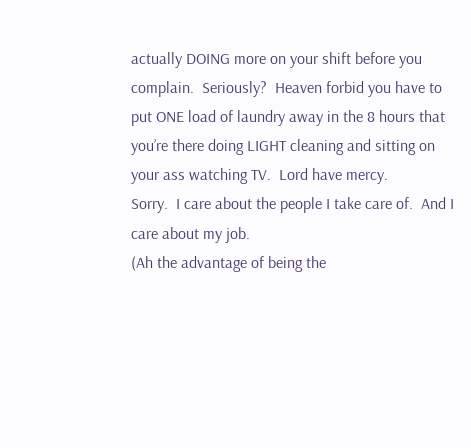actually DOING more on your shift before you complain.  Seriously?  Heaven forbid you have to put ONE load of laundry away in the 8 hours that you’re there doing LIGHT cleaning and sitting on your ass watching TV.  Lord have mercy.
Sorry.  I care about the people I take care of.  And I care about my job.
(Ah the advantage of being the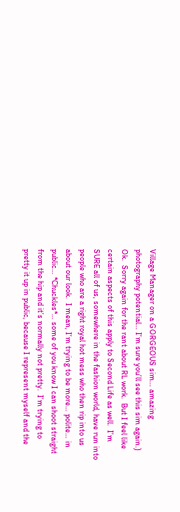Village Manager on a GORGEOUS sim… amazing photography potential… I’m sure you’ll see this sim again.)
Ok.  Sorry again for the rant about RL work.  But I feel like certain aspects of this apply to Second Life as well.  I’m SURE all of us, somewhere in the fashion world, have run into people who are a right royal hot mess who then rip into us about our look.  I mean, I’m trying to be more… polite… in public… *Chuckles*… some of you know I can shoot straight from the hip and it’s normally not pretty.  I’m trying to pretty it up in public, because I represent myself and the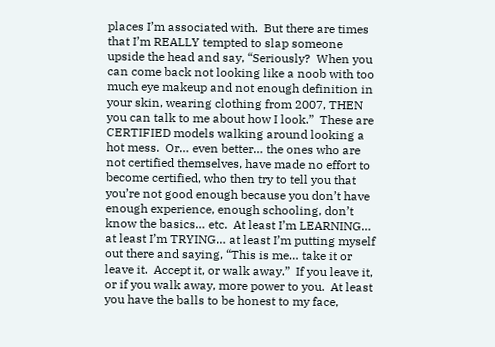places I’m associated with.  But there are times that I’m REALLY tempted to slap someone upside the head and say, “Seriously?  When you can come back not looking like a noob with too much eye makeup and not enough definition in your skin, wearing clothing from 2007, THEN you can talk to me about how I look.”  These are CERTIFIED models walking around looking a hot mess.  Or… even better… the ones who are not certified themselves, have made no effort to become certified, who then try to tell you that you’re not good enough because you don’t have enough experience, enough schooling, don’t know the basics… etc.  At least I’m LEARNING… at least I’m TRYING… at least I’m putting myself out there and saying, “This is me… take it or leave it.  Accept it, or walk away.”  If you leave it, or if you walk away, more power to you.  At least you have the balls to be honest to my face,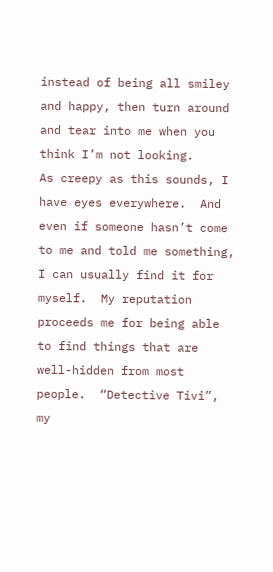instead of being all smiley and happy, then turn around and tear into me when you think I’m not looking.
As creepy as this sounds, I have eyes everywhere.  And even if someone hasn’t come to me and told me something, I can usually find it for myself.  My reputation proceeds me for being able to find things that are well-hidden from most people.  “Detective Tivi”, my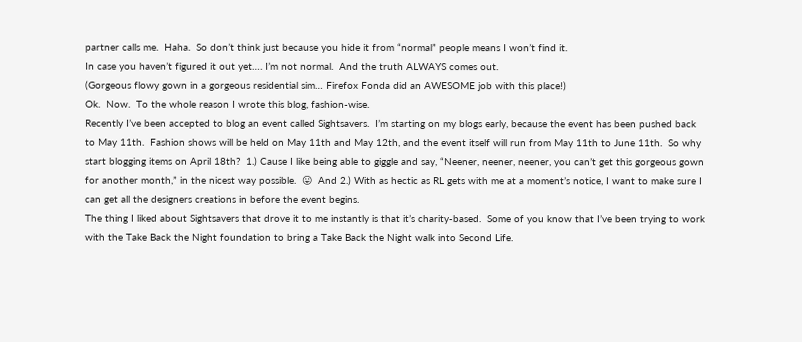partner calls me.  Haha.  So don’t think just because you hide it from “normal” people means I won’t find it.
In case you haven’t figured it out yet…. I’m not normal.  And the truth ALWAYS comes out.
(Gorgeous flowy gown in a gorgeous residential sim… Firefox Fonda did an AWESOME job with this place!)
Ok.  Now.  To the whole reason I wrote this blog, fashion-wise.
Recently I’ve been accepted to blog an event called Sightsavers.  I’m starting on my blogs early, because the event has been pushed back to May 11th.  Fashion shows will be held on May 11th and May 12th, and the event itself will run from May 11th to June 11th.  So why start blogging items on April 18th?  1.) Cause I like being able to giggle and say, “Neener, neener, neener, you can’t get this gorgeous gown for another month,” in the nicest way possible.  😛  And 2.) With as hectic as RL gets with me at a moment’s notice, I want to make sure I can get all the designers creations in before the event begins.
The thing I liked about Sightsavers that drove it to me instantly is that it’s charity-based.  Some of you know that I’ve been trying to work with the Take Back the Night foundation to bring a Take Back the Night walk into Second Life.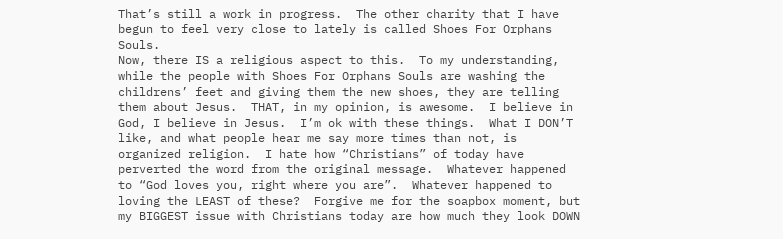That’s still a work in progress.  The other charity that I have begun to feel very close to lately is called Shoes For Orphans Souls.
Now, there IS a religious aspect to this.  To my understanding, while the people with Shoes For Orphans Souls are washing the childrens’ feet and giving them the new shoes, they are telling them about Jesus.  THAT, in my opinion, is awesome.  I believe in God, I believe in Jesus.  I’m ok with these things.  What I DON’T like, and what people hear me say more times than not, is organized religion.  I hate how “Christians” of today have perverted the word from the original message.  Whatever happened to “God loves you, right where you are”.  Whatever happened to loving the LEAST of these?  Forgive me for the soapbox moment, but my BIGGEST issue with Christians today are how much they look DOWN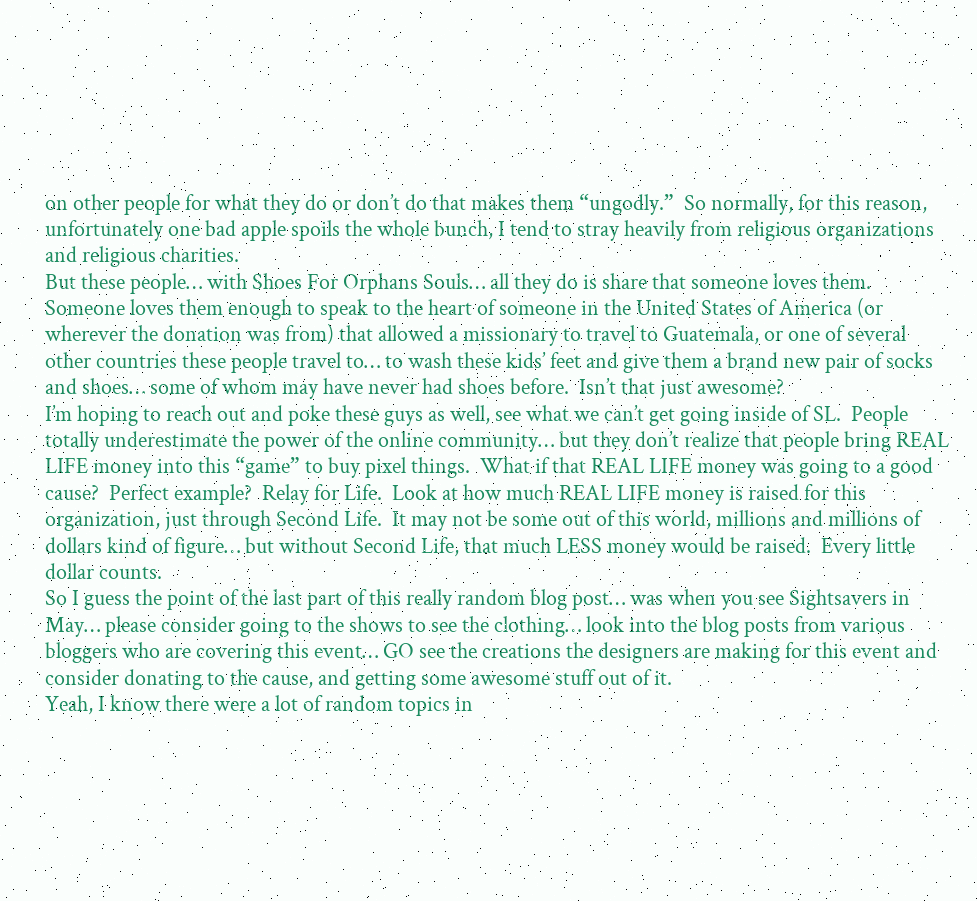on other people for what they do or don’t do that makes them “ungodly.”  So normally, for this reason, unfortunately one bad apple spoils the whole bunch, I tend to stray heavily from religious organizations and religious charities.
But these people… with Shoes For Orphans Souls… all they do is share that someone loves them.  Someone loves them enough to speak to the heart of someone in the United States of America (or wherever the donation was from) that allowed a missionary to travel to Guatemala, or one of several other countries these people travel to… to wash these kids’ feet and give them a brand new pair of socks and shoes… some of whom may have never had shoes before.  Isn’t that just awesome?
I’m hoping to reach out and poke these guys as well, see what we can’t get going inside of SL.  People totally underestimate the power of the online community… but they don’t realize that people bring REAL LIFE money into this “game” to buy pixel things.  What if that REAL LIFE money was going to a good cause?  Perfect example?  Relay for Life.  Look at how much REAL LIFE money is raised for this organization, just through Second Life.  It may not be some out of this world, millions and millions of dollars kind of figure… but without Second Life, that much LESS money would be raised.  Every little dollar counts.
So I guess the point of the last part of this really random blog post… was when you see Sightsavers in May… please consider going to the shows to see the clothing… look into the blog posts from various bloggers who are covering this event… GO see the creations the designers are making for this event and consider donating to the cause, and getting some awesome stuff out of it.
Yeah, I know there were a lot of random topics in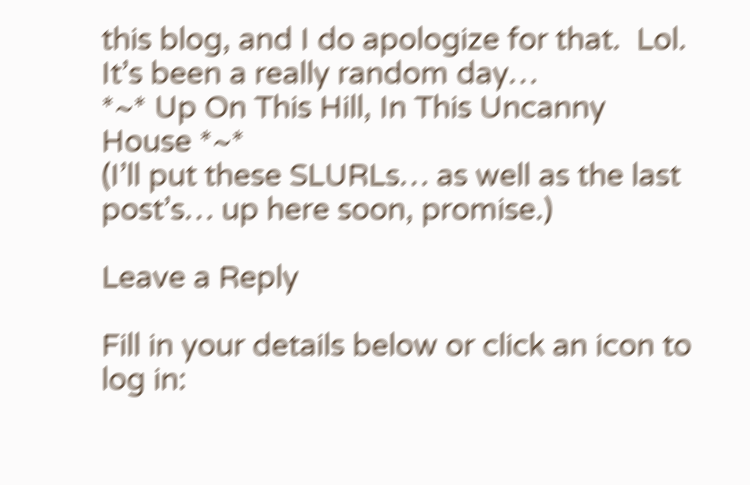this blog, and I do apologize for that.  Lol.  It’s been a really random day…
*~* Up On This Hill, In This Uncanny House *~*
(I’ll put these SLURLs… as well as the last post’s… up here soon, promise.)

Leave a Reply

Fill in your details below or click an icon to log in: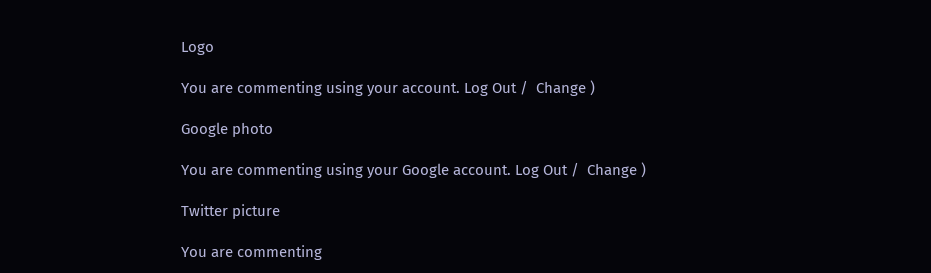Logo

You are commenting using your account. Log Out /  Change )

Google photo

You are commenting using your Google account. Log Out /  Change )

Twitter picture

You are commenting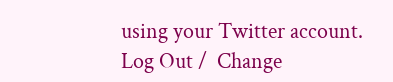using your Twitter account. Log Out /  Change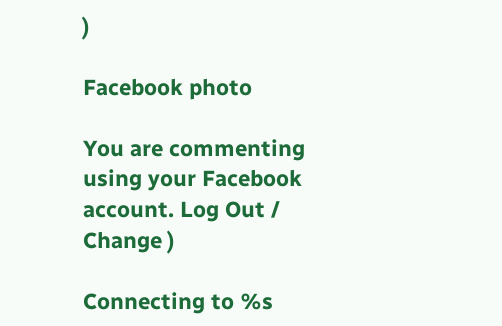)

Facebook photo

You are commenting using your Facebook account. Log Out /  Change )

Connecting to %s